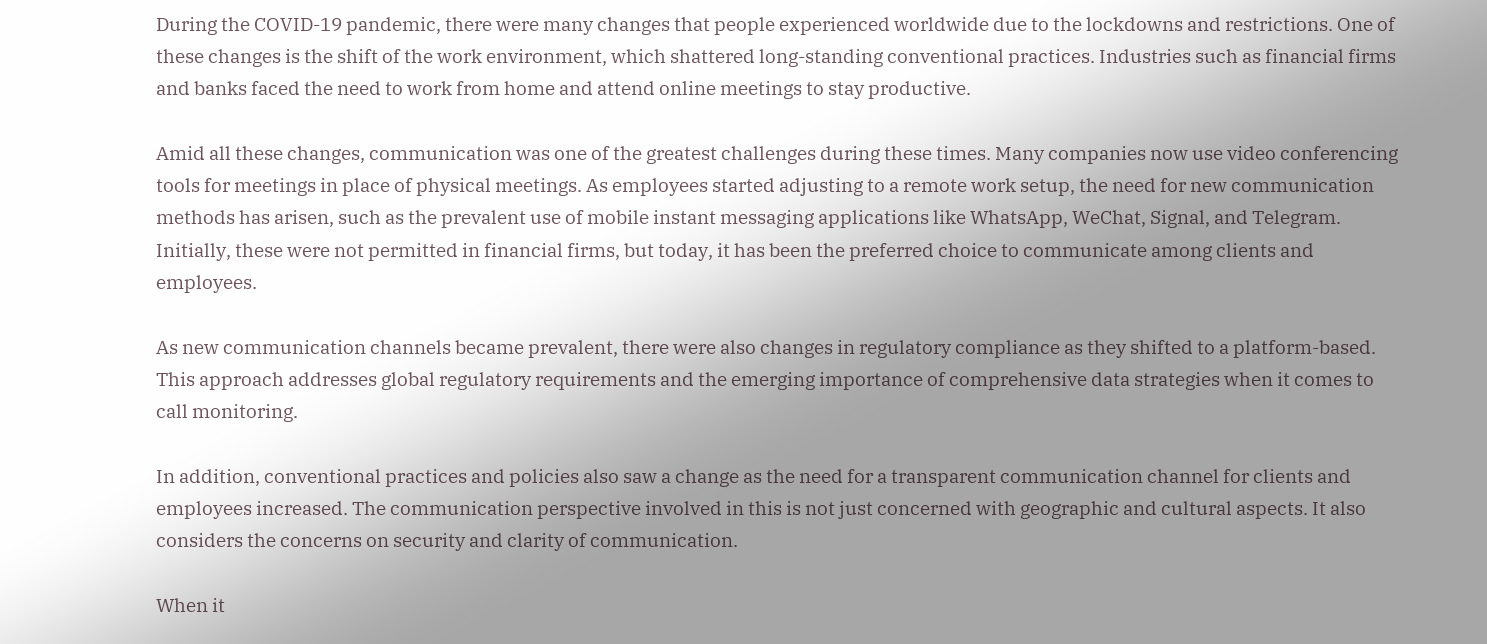During the COVID-19 pandemic, there were many changes that people experienced worldwide due to the lockdowns and restrictions. One of these changes is the shift of the work environment, which shattered long-standing conventional practices. Industries such as financial firms and banks faced the need to work from home and attend online meetings to stay productive.

Amid all these changes, communication was one of the greatest challenges during these times. Many companies now use video conferencing tools for meetings in place of physical meetings. As employees started adjusting to a remote work setup, the need for new communication methods has arisen, such as the prevalent use of mobile instant messaging applications like WhatsApp, WeChat, Signal, and Telegram. Initially, these were not permitted in financial firms, but today, it has been the preferred choice to communicate among clients and employees.

As new communication channels became prevalent, there were also changes in regulatory compliance as they shifted to a platform-based. This approach addresses global regulatory requirements and the emerging importance of comprehensive data strategies when it comes to call monitoring.

In addition, conventional practices and policies also saw a change as the need for a transparent communication channel for clients and employees increased. The communication perspective involved in this is not just concerned with geographic and cultural aspects. It also considers the concerns on security and clarity of communication.

When it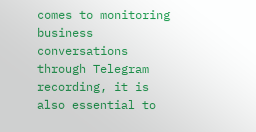comes to monitoring business conversations through Telegram recording, it is also essential to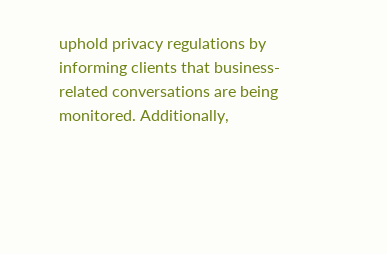uphold privacy regulations by informing clients that business-related conversations are being monitored. Additionally,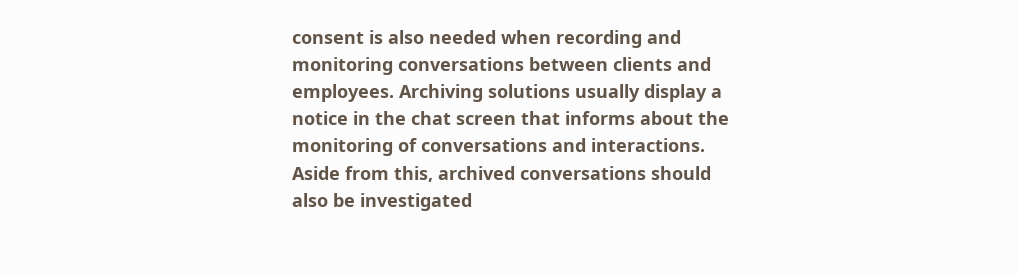consent is also needed when recording and monitoring conversations between clients and employees. Archiving solutions usually display a notice in the chat screen that informs about the monitoring of conversations and interactions.  Aside from this, archived conversations should also be investigated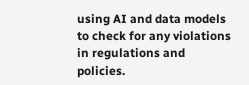using AI and data models to check for any violations in regulations and policies.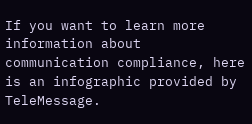If you want to learn more information about communication compliance, here is an infographic provided by TeleMessage.